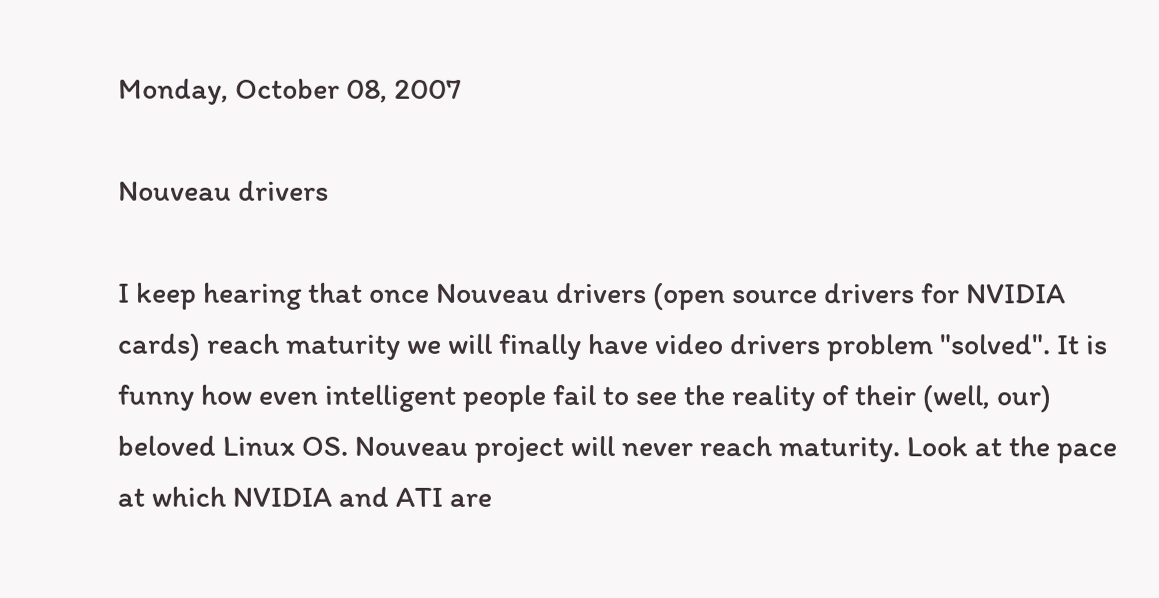Monday, October 08, 2007

Nouveau drivers

I keep hearing that once Nouveau drivers (open source drivers for NVIDIA cards) reach maturity we will finally have video drivers problem "solved". It is funny how even intelligent people fail to see the reality of their (well, our) beloved Linux OS. Nouveau project will never reach maturity. Look at the pace at which NVIDIA and ATI are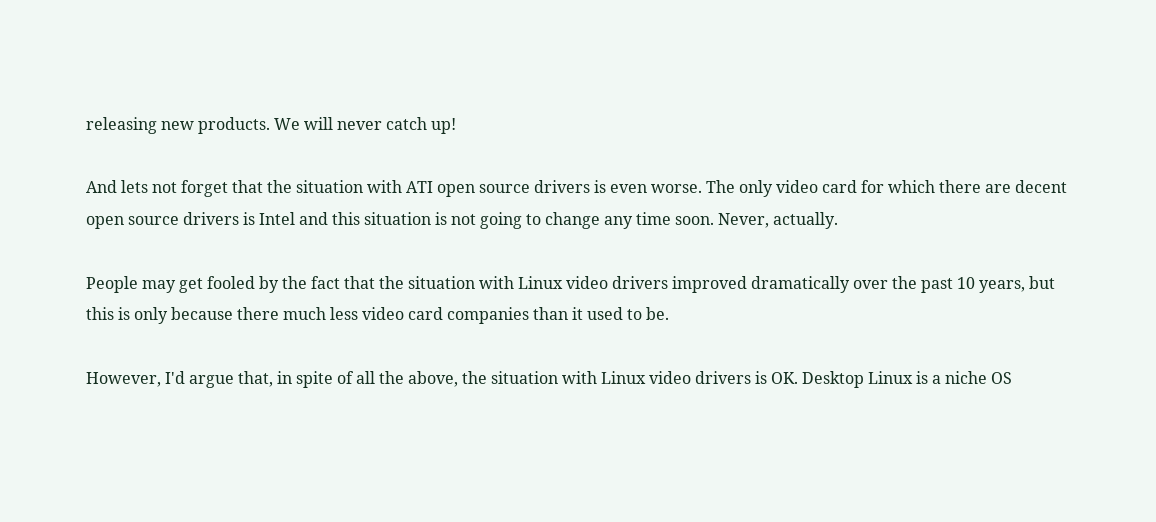releasing new products. We will never catch up!

And lets not forget that the situation with ATI open source drivers is even worse. The only video card for which there are decent open source drivers is Intel and this situation is not going to change any time soon. Never, actually.

People may get fooled by the fact that the situation with Linux video drivers improved dramatically over the past 10 years, but this is only because there much less video card companies than it used to be.

However, I'd argue that, in spite of all the above, the situation with Linux video drivers is OK. Desktop Linux is a niche OS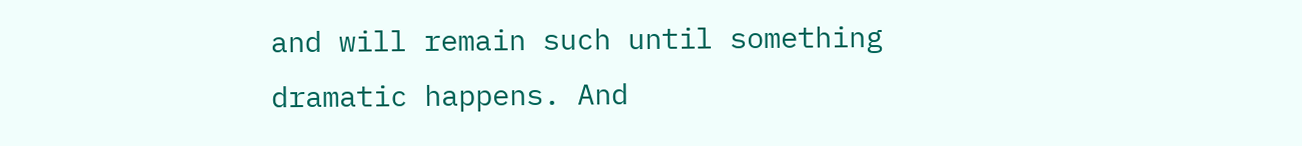and will remain such until something dramatic happens. And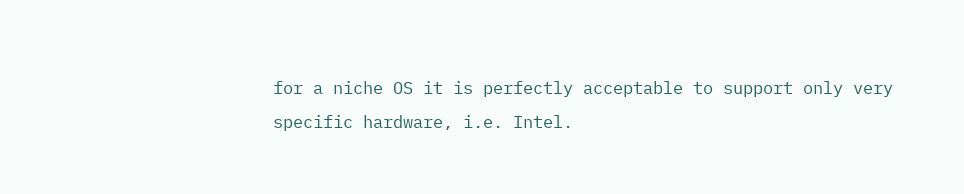for a niche OS it is perfectly acceptable to support only very specific hardware, i.e. Intel.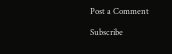Post a Comment

Subscribe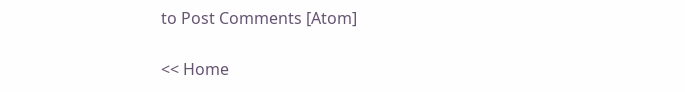to Post Comments [Atom]

<< Home